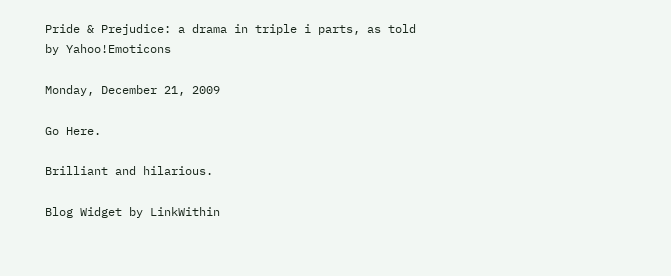Pride & Prejudice: a drama in triple i parts, as told by Yahoo!Emoticons

Monday, December 21, 2009

Go Here.

Brilliant and hilarious.

Blog Widget by LinkWithin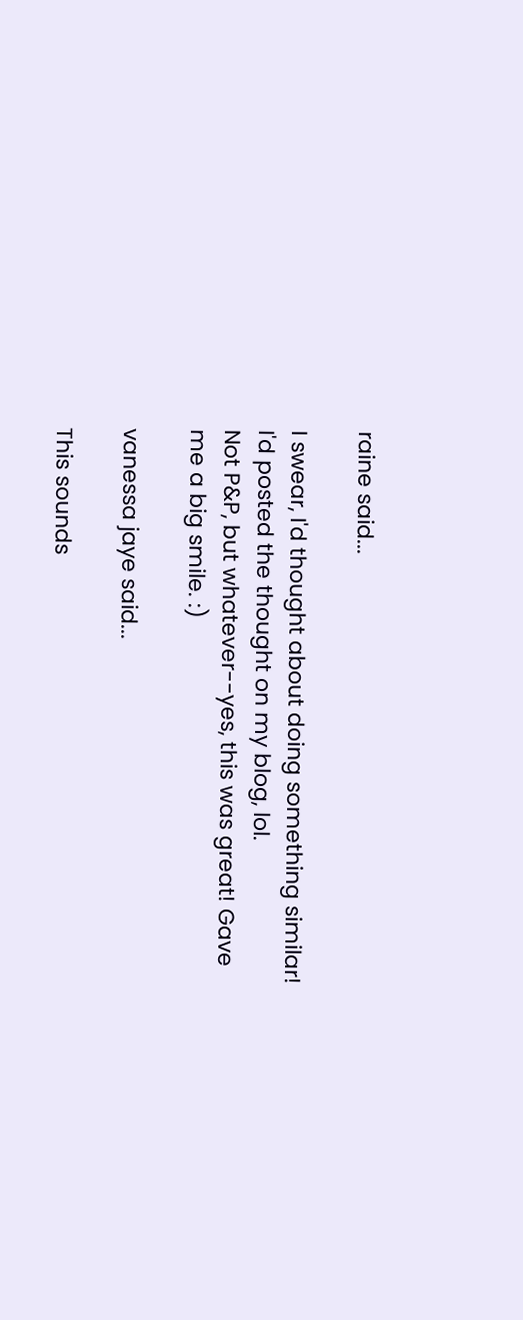raine said...

I swear, I'd thought about doing something similar! I'd posted the thought on my blog, lol.
Not P&P, but whatever--yes, this was great! Gave me a big smile. :)

vanessa jaye said...

This sounds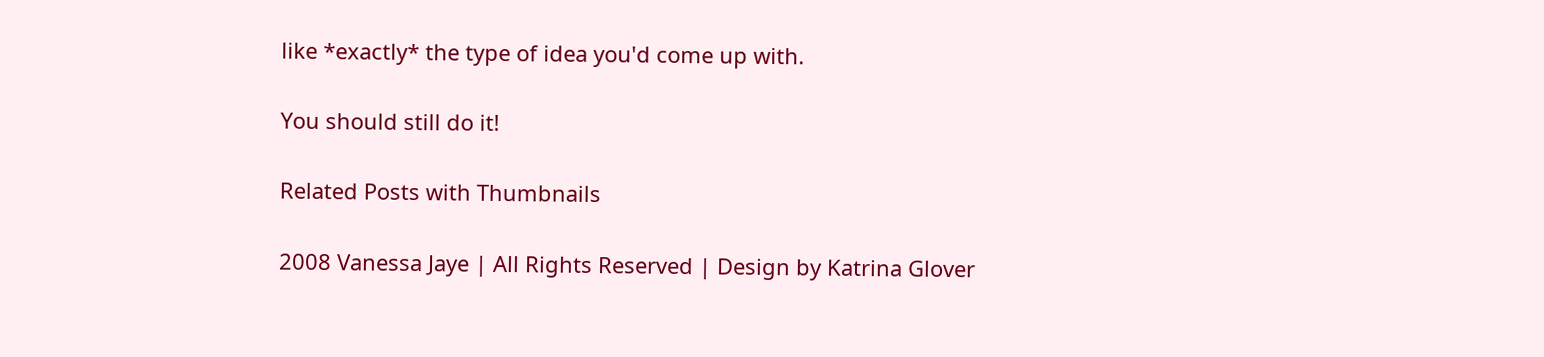like *exactly* the type of idea you'd come up with.

You should still do it!

Related Posts with Thumbnails

2008 Vanessa Jaye | All Rights Reserved | Design by Katrina Glover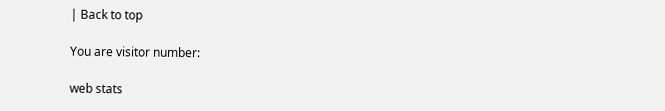| Back to top

You are visitor number:

web stats